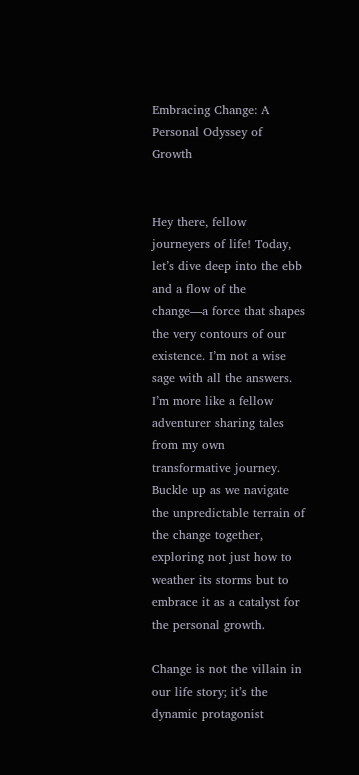Embracing Change: A Personal Odyssey of Growth


Hey there, fellow journeyers of life! Today, let’s dive deep into the ebb and a flow of the change—a force that shapes the very contours of our existence. I’m not a wise sage with all the answers. I’m more like a fellow adventurer sharing tales from my own transformative journey. Buckle up as we navigate the unpredictable terrain of the change together, exploring not just how to weather its storms but to embrace it as a catalyst for the personal growth.

Change is not the villain in our life story; it’s the dynamic protagonist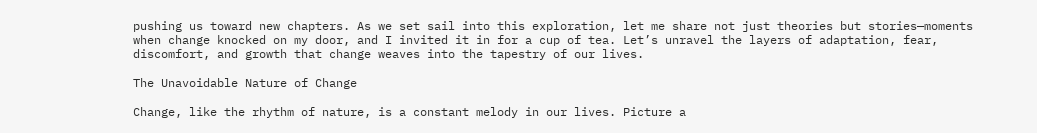pushing us toward new chapters. As we set sail into this exploration, let me share not just theories but stories—moments when change knocked on my door, and I invited it in for a cup of tea. Let’s unravel the layers of adaptation, fear, discomfort, and growth that change weaves into the tapestry of our lives.

The Unavoidable Nature of Change

Change, like the rhythm of nature, is a constant melody in our lives. Picture a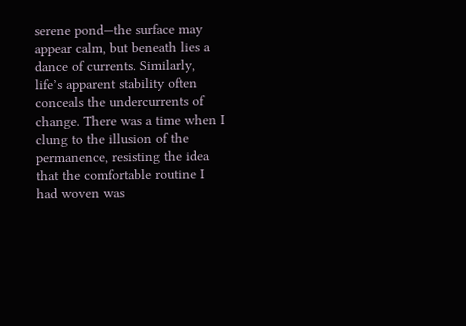serene pond—the surface may appear calm, but beneath lies a dance of currents. Similarly, life’s apparent stability often conceals the undercurrents of change. There was a time when I clung to the illusion of the permanence, resisting the idea that the comfortable routine I had woven was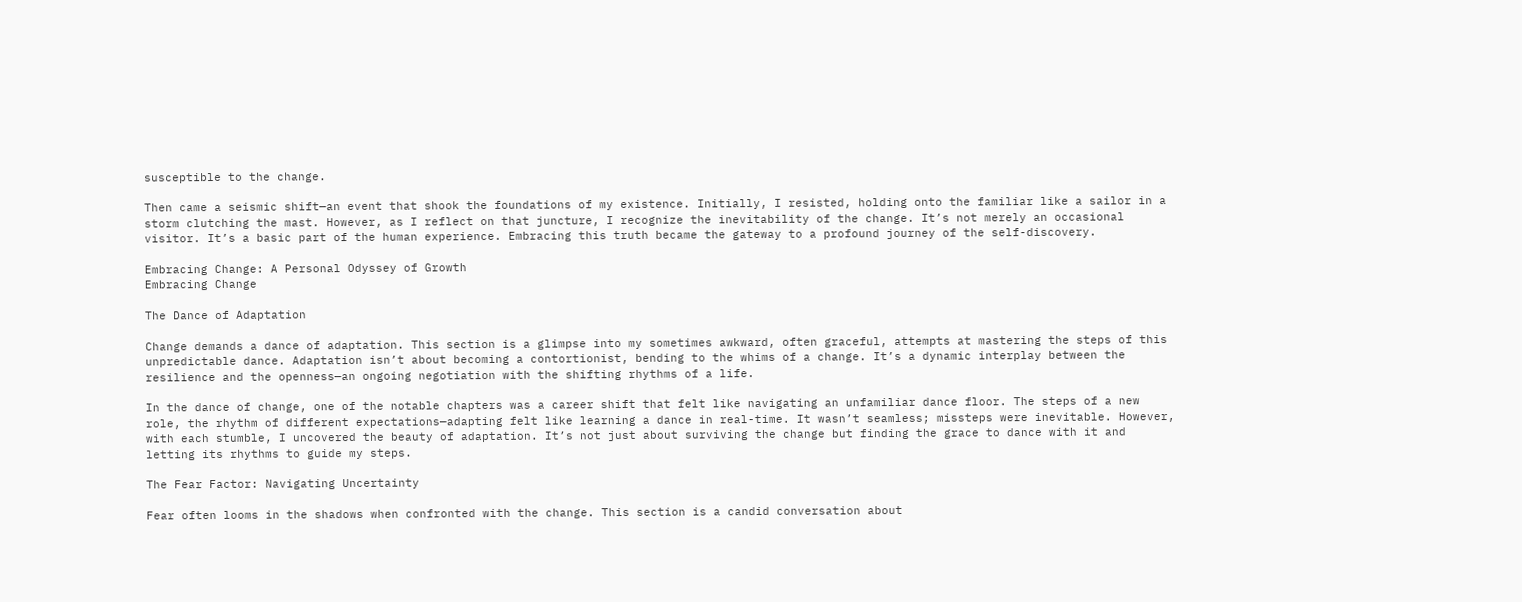susceptible to the change.

Then came a seismic shift—an event that shook the foundations of my existence. Initially, I resisted, holding onto the familiar like a sailor in a storm clutching the mast. However, as I reflect on that juncture, I recognize the inevitability of the change. It’s not merely an occasional visitor. It’s a basic part of the human experience. Embracing this truth became the gateway to a profound journey of the self-discovery.

Embracing Change: A Personal Odyssey of Growth
Embracing Change

The Dance of Adaptation

Change demands a dance of adaptation. This section is a glimpse into my sometimes awkward, often graceful, attempts at mastering the steps of this unpredictable dance. Adaptation isn’t about becoming a contortionist, bending to the whims of a change. It’s a dynamic interplay between the resilience and the openness—an ongoing negotiation with the shifting rhythms of a life.

In the dance of change, one of the notable chapters was a career shift that felt like navigating an unfamiliar dance floor. The steps of a new role, the rhythm of different expectations—adapting felt like learning a dance in real-time. It wasn’t seamless; missteps were inevitable. However, with each stumble, I uncovered the beauty of adaptation. It’s not just about surviving the change but finding the grace to dance with it and letting its rhythms to guide my steps.

The Fear Factor: Navigating Uncertainty

Fear often looms in the shadows when confronted with the change. This section is a candid conversation about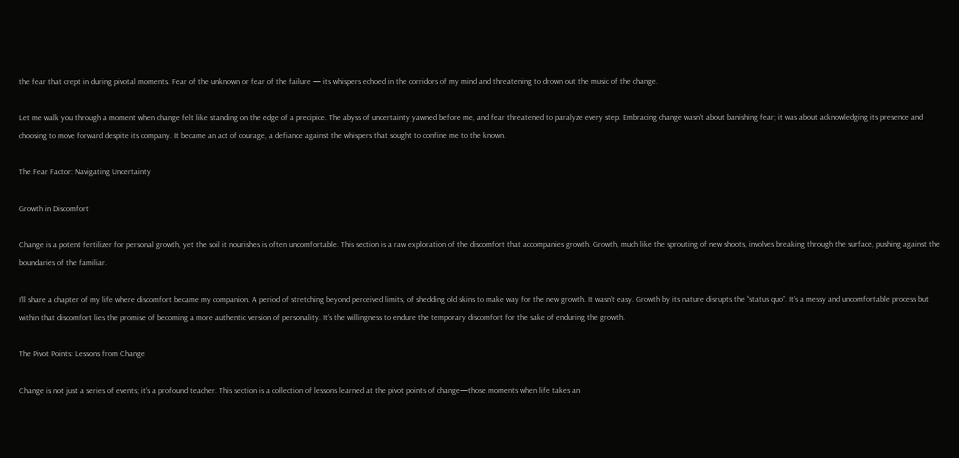the fear that crept in during pivotal moments. Fear of the unknown or fear of the failure — its whispers echoed in the corridors of my mind and threatening to drown out the music of the change.

Let me walk you through a moment when change felt like standing on the edge of a precipice. The abyss of uncertainty yawned before me, and fear threatened to paralyze every step. Embracing change wasn’t about banishing fear; it was about acknowledging its presence and choosing to move forward despite its company. It became an act of courage, a defiance against the whispers that sought to confine me to the known.

The Fear Factor: Navigating Uncertainty

Growth in Discomfort

Change is a potent fertilizer for personal growth, yet the soil it nourishes is often uncomfortable. This section is a raw exploration of the discomfort that accompanies growth. Growth, much like the sprouting of new shoots, involves breaking through the surface, pushing against the boundaries of the familiar.

I’ll share a chapter of my life where discomfort became my companion. A period of stretching beyond perceived limits, of shedding old skins to make way for the new growth. It wasn’t easy. Growth by its nature disrupts the “status quo”. It’s a messy and uncomfortable process but within that discomfort lies the promise of becoming a more authentic version of personality. It’s the willingness to endure the temporary discomfort for the sake of enduring the growth.

The Pivot Points: Lessons from Change

Change is not just a series of events; it’s a profound teacher. This section is a collection of lessons learned at the pivot points of change—those moments when life takes an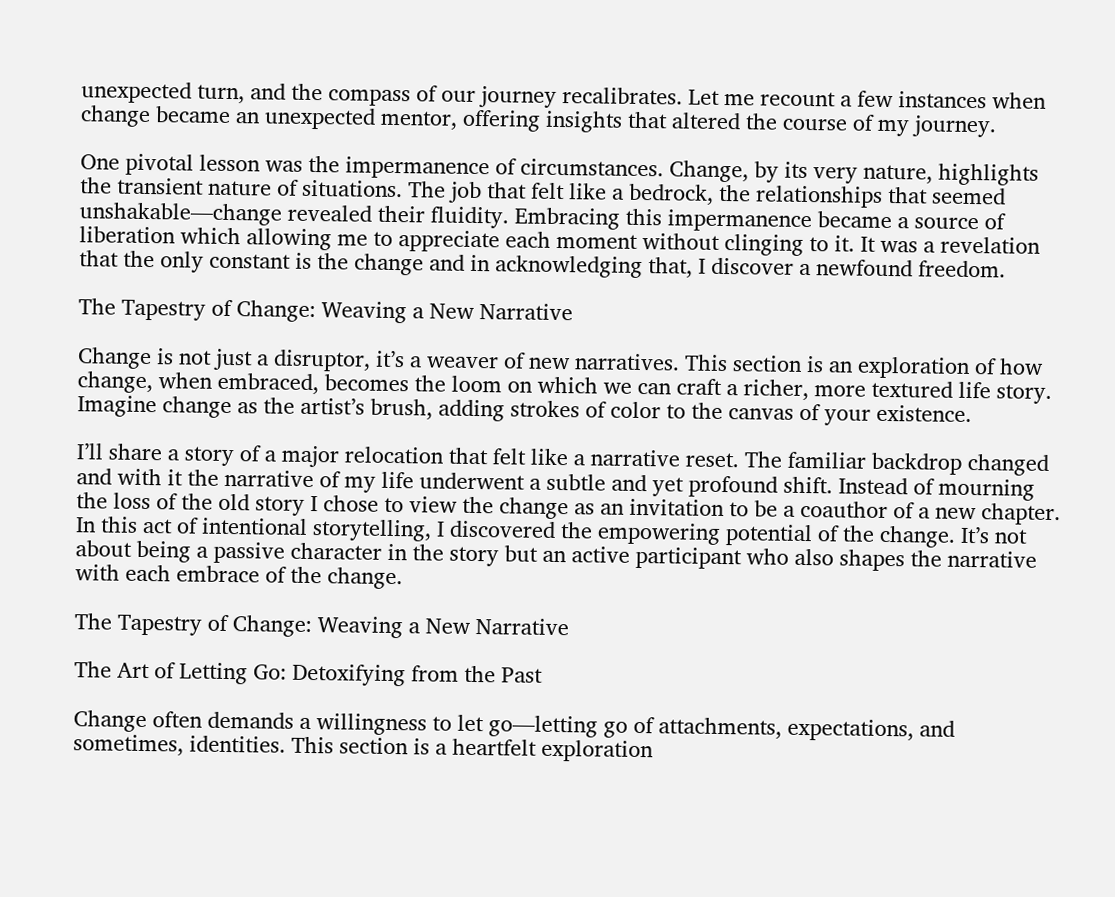unexpected turn, and the compass of our journey recalibrates. Let me recount a few instances when change became an unexpected mentor, offering insights that altered the course of my journey.

One pivotal lesson was the impermanence of circumstances. Change, by its very nature, highlights the transient nature of situations. The job that felt like a bedrock, the relationships that seemed unshakable—change revealed their fluidity. Embracing this impermanence became a source of liberation which allowing me to appreciate each moment without clinging to it. It was a revelation that the only constant is the change and in acknowledging that, I discover a newfound freedom.

The Tapestry of Change: Weaving a New Narrative

Change is not just a disruptor, it’s a weaver of new narratives. This section is an exploration of how change, when embraced, becomes the loom on which we can craft a richer, more textured life story. Imagine change as the artist’s brush, adding strokes of color to the canvas of your existence.

I’ll share a story of a major relocation that felt like a narrative reset. The familiar backdrop changed and with it the narrative of my life underwent a subtle and yet profound shift. Instead of mourning the loss of the old story I chose to view the change as an invitation to be a coauthor of a new chapter. In this act of intentional storytelling, I discovered the empowering potential of the change. It’s not about being a passive character in the story but an active participant who also shapes the narrative with each embrace of the change.

The Tapestry of Change: Weaving a New Narrative

The Art of Letting Go: Detoxifying from the Past

Change often demands a willingness to let go—letting go of attachments, expectations, and sometimes, identities. This section is a heartfelt exploration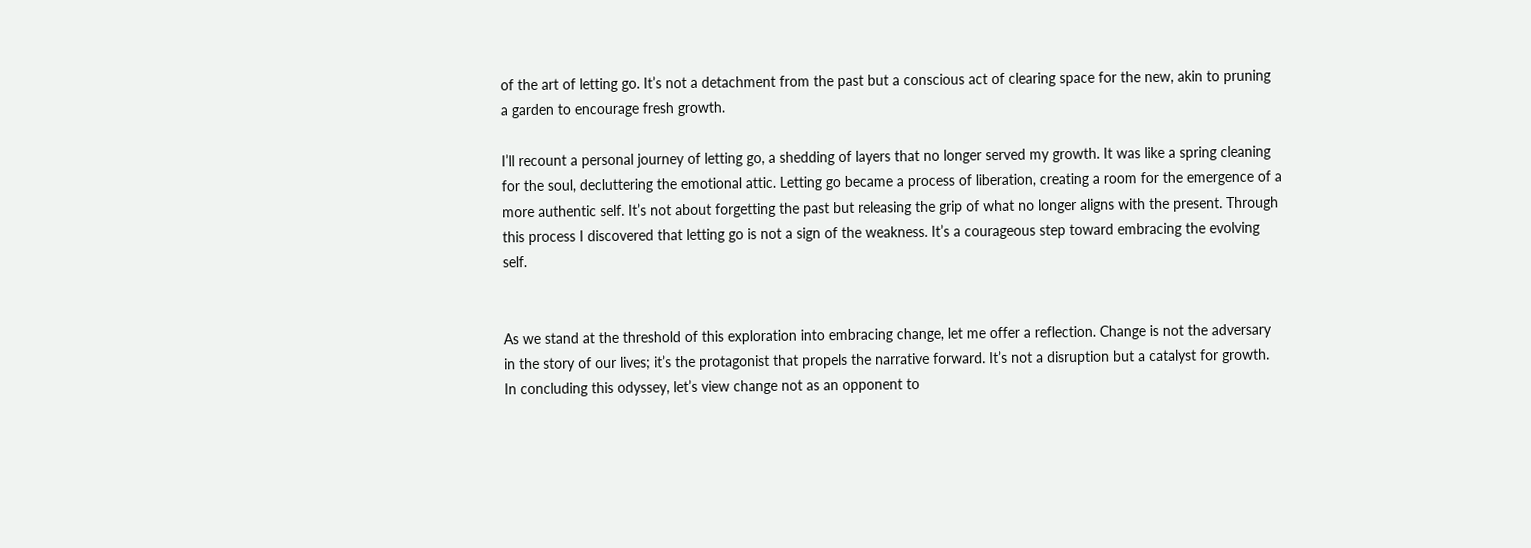of the art of letting go. It’s not a detachment from the past but a conscious act of clearing space for the new, akin to pruning a garden to encourage fresh growth.

I’ll recount a personal journey of letting go, a shedding of layers that no longer served my growth. It was like a spring cleaning for the soul, decluttering the emotional attic. Letting go became a process of liberation, creating a room for the emergence of a more authentic self. It’s not about forgetting the past but releasing the grip of what no longer aligns with the present. Through this process I discovered that letting go is not a sign of the weakness. It’s a courageous step toward embracing the evolving self.


As we stand at the threshold of this exploration into embracing change, let me offer a reflection. Change is not the adversary in the story of our lives; it’s the protagonist that propels the narrative forward. It’s not a disruption but a catalyst for growth. In concluding this odyssey, let’s view change not as an opponent to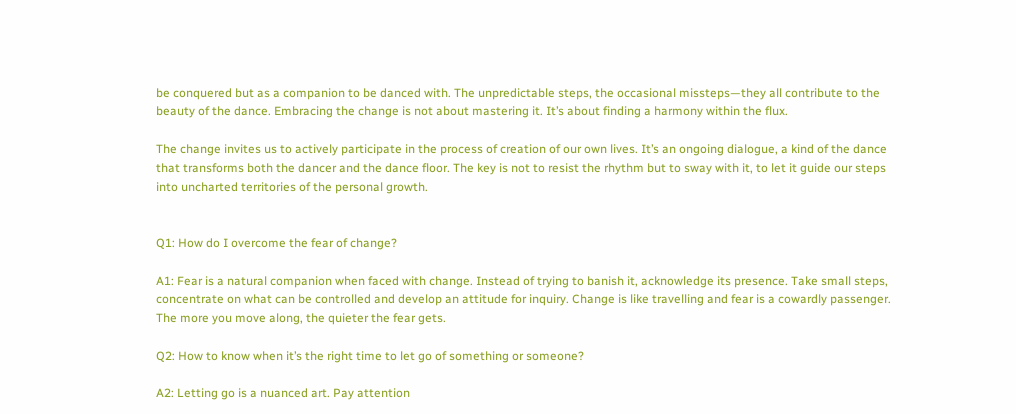be conquered but as a companion to be danced with. The unpredictable steps, the occasional missteps—they all contribute to the beauty of the dance. Embracing the change is not about mastering it. It’s about finding a harmony within the flux.

The change invites us to actively participate in the process of creation of our own lives. It’s an ongoing dialogue, a kind of the dance that transforms both the dancer and the dance floor. The key is not to resist the rhythm but to sway with it, to let it guide our steps into uncharted territories of the personal growth.


Q1: How do I overcome the fear of change?

A1: Fear is a natural companion when faced with change. Instead of trying to banish it, acknowledge its presence. Take small steps, concentrate on what can be controlled and develop an attitude for inquiry. Change is like travelling and fear is a cowardly passenger. The more you move along, the quieter the fear gets.

Q2: How to know when it’s the right time to let go of something or someone?

A2: Letting go is a nuanced art. Pay attention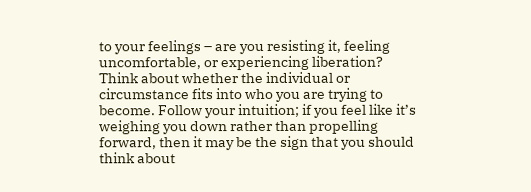to your feelings – are you resisting it, feeling uncomfortable, or experiencing liberation? Think about whether the individual or circumstance fits into who you are trying to become. Follow your intuition; if you feel like it’s weighing you down rather than propelling forward, then it may be the sign that you should think about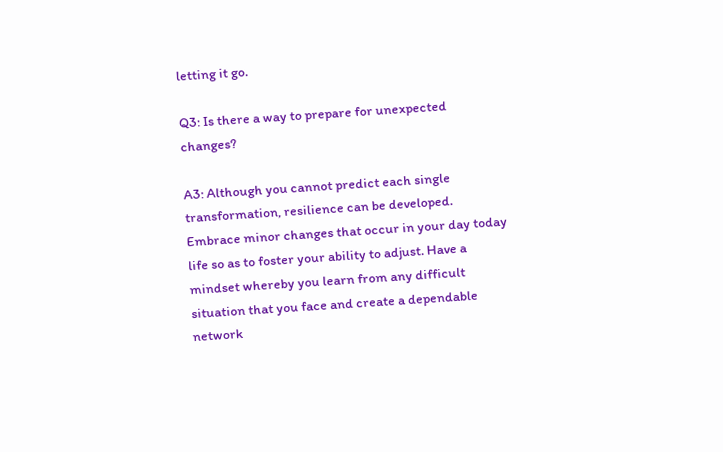letting it go.

Q3: Is there a way to prepare for unexpected changes?

A3: Although you cannot predict each single transformation, resilience can be developed. Embrace minor changes that occur in your day today life so as to foster your ability to adjust. Have a mindset whereby you learn from any difficult situation that you face and create a dependable network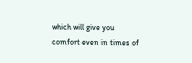which will give you comfort even in times of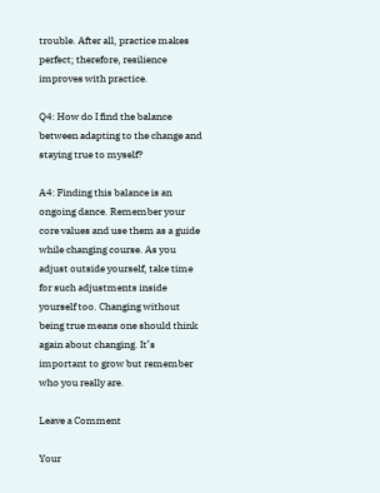trouble. After all, practice makes perfect; therefore, resilience improves with practice.

Q4: How do I find the balance between adapting to the change and staying true to myself?

A4: Finding this balance is an ongoing dance. Remember your core values and use them as a guide while changing course. As you adjust outside yourself, take time for such adjustments inside yourself too. Changing without being true means one should think again about changing. It’s important to grow but remember who you really are.

Leave a Comment

Your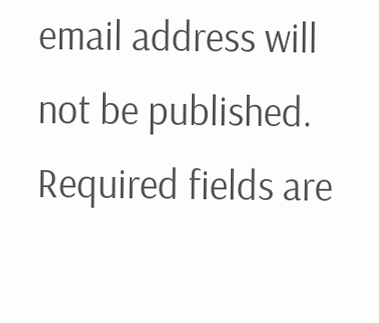email address will not be published. Required fields are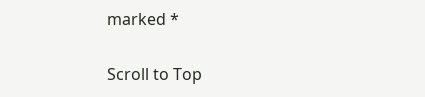marked *

Scroll to Top